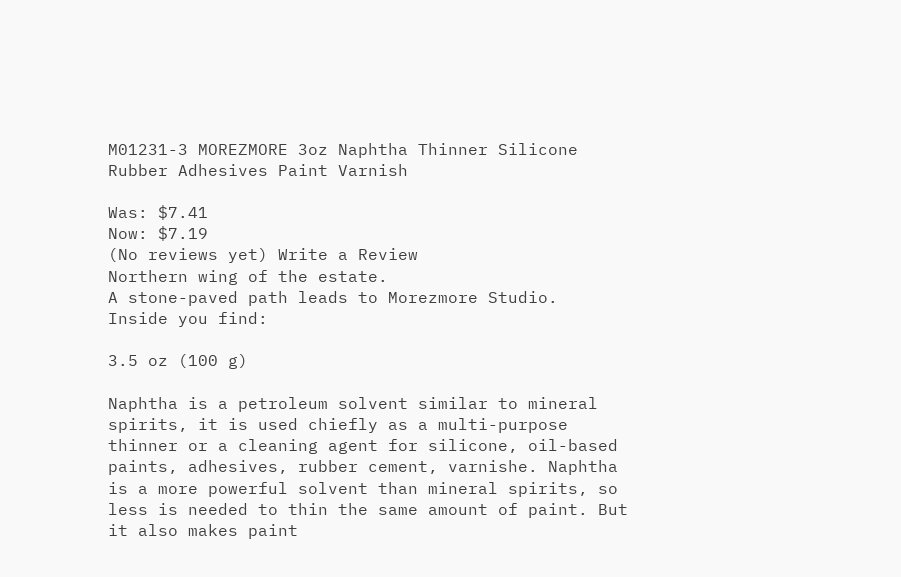M01231-3 MOREZMORE 3oz Naphtha Thinner Silicone Rubber Adhesives Paint Varnish

Was: $7.41
Now: $7.19
(No reviews yet) Write a Review
Northern wing of the estate.
A stone-paved path leads to Morezmore Studio.
Inside you find:

3.5 oz (100 g)

Naphtha is a petroleum solvent similar to mineral spirits, it is used chiefly as a multi-purpose thinner or a cleaning agent for silicone, oil-based paints, adhesives, rubber cement, varnishe. Naphtha is a more powerful solvent than mineral spirits, so less is needed to thin the same amount of paint. But it also makes paint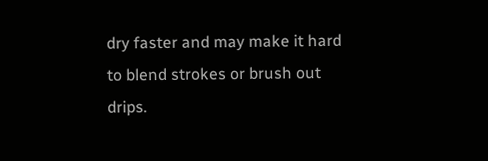dry faster and may make it hard to blend strokes or brush out drips.